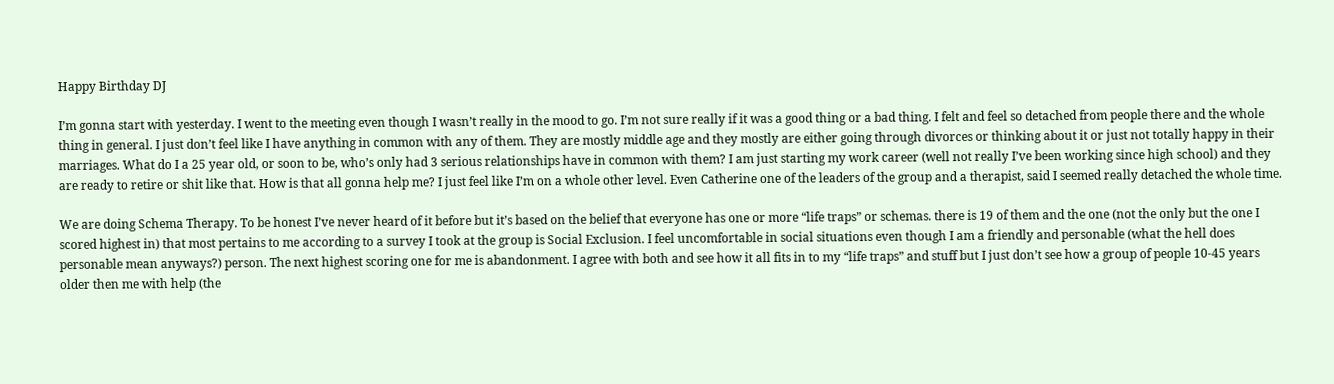Happy Birthday DJ

I’m gonna start with yesterday. I went to the meeting even though I wasn’t really in the mood to go. I’m not sure really if it was a good thing or a bad thing. I felt and feel so detached from people there and the whole thing in general. I just don’t feel like I have anything in common with any of them. They are mostly middle age and they mostly are either going through divorces or thinking about it or just not totally happy in their marriages. What do I a 25 year old, or soon to be, who’s only had 3 serious relationships have in common with them? I am just starting my work career (well not really I’ve been working since high school) and they are ready to retire or shit like that. How is that all gonna help me? I just feel like I’m on a whole other level. Even Catherine one of the leaders of the group and a therapist, said I seemed really detached the whole time.

We are doing Schema Therapy. To be honest I’ve never heard of it before but it’s based on the belief that everyone has one or more “life traps” or schemas. there is 19 of them and the one (not the only but the one I scored highest in) that most pertains to me according to a survey I took at the group is Social Exclusion. I feel uncomfortable in social situations even though I am a friendly and personable (what the hell does personable mean anyways?) person. The next highest scoring one for me is abandonment. I agree with both and see how it all fits in to my “life traps” and stuff but I just don’t see how a group of people 10-45 years older then me with help (the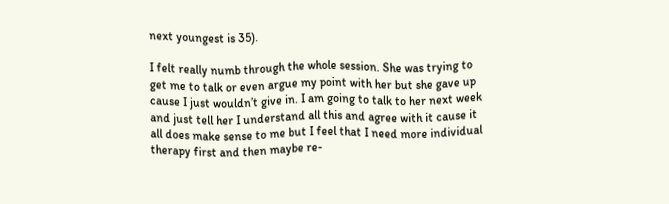next youngest is 35).

I felt really numb through the whole session. She was trying to get me to talk or even argue my point with her but she gave up cause I just wouldn’t give in. I am going to talk to her next week and just tell her I understand all this and agree with it cause it all does make sense to me but I feel that I need more individual therapy first and then maybe re-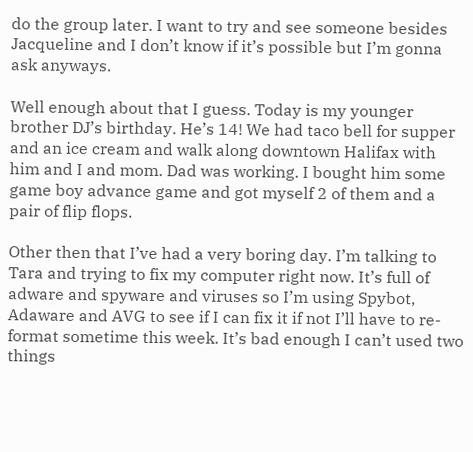do the group later. I want to try and see someone besides Jacqueline and I don’t know if it’s possible but I’m gonna ask anyways.

Well enough about that I guess. Today is my younger brother DJ’s birthday. He’s 14! We had taco bell for supper and an ice cream and walk along downtown Halifax with him and I and mom. Dad was working. I bought him some game boy advance game and got myself 2 of them and a pair of flip flops.

Other then that I’ve had a very boring day. I’m talking to Tara and trying to fix my computer right now. It’s full of adware and spyware and viruses so I’m using Spybot, Adaware and AVG to see if I can fix it if not I’ll have to re-format sometime this week. It’s bad enough I can’t used two things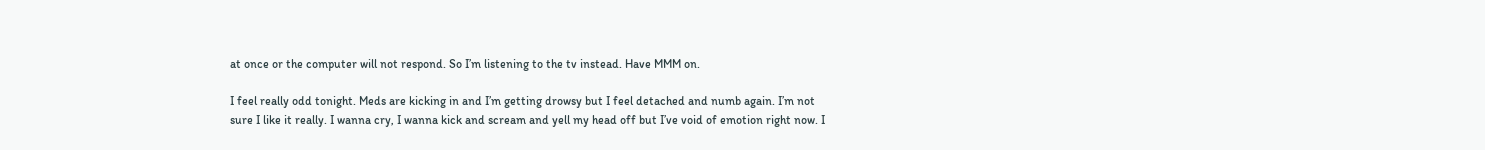at once or the computer will not respond. So I’m listening to the tv instead. Have MMM on.

I feel really odd tonight. Meds are kicking in and I’m getting drowsy but I feel detached and numb again. I’m not sure I like it really. I wanna cry, I wanna kick and scream and yell my head off but I’ve void of emotion right now. I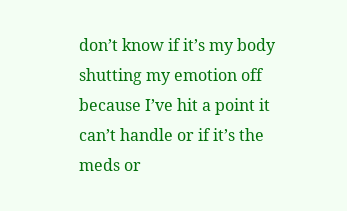don’t know if it’s my body shutting my emotion off because I’ve hit a point it can’t handle or if it’s the meds or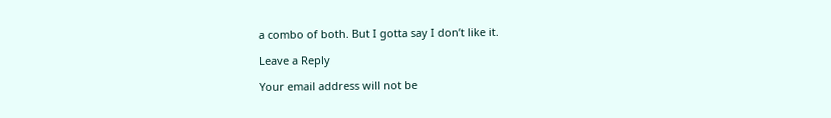a combo of both. But I gotta say I don’t like it.

Leave a Reply

Your email address will not be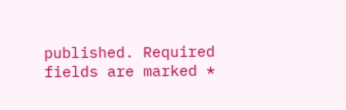published. Required fields are marked *